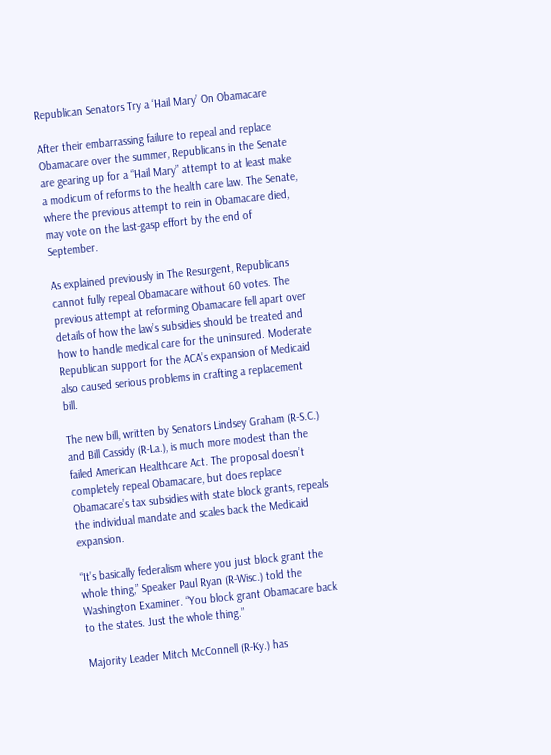Republican Senators Try a ‘Hail Mary’ On Obamacare

After their embarrassing failure to repeal and replace Obamacare over the summer, Republicans in the Senate are gearing up for a “Hail Mary” attempt to at least make a modicum of reforms to the health care law. The Senate, where the previous attempt to rein in Obamacare died, may vote on the last-gasp effort by the end of September.

As explained previously in The Resurgent, Republicans cannot fully repeal Obamacare without 60 votes. The previous attempt at reforming Obamacare fell apart over details of how the law’s subsidies should be treated and how to handle medical care for the uninsured. Moderate Republican support for the ACA’s expansion of Medicaid also caused serious problems in crafting a replacement bill.

The new bill, written by Senators Lindsey Graham (R-S.C.) and Bill Cassidy (R-La.), is much more modest than the failed American Healthcare Act. The proposal doesn’t completely repeal Obamacare, but does replace Obamacare’s tax subsidies with state block grants, repeals the individual mandate and scales back the Medicaid expansion.

“It’s basically federalism where you just block grant the whole thing,” Speaker Paul Ryan (R-Wisc.) told the Washington Examiner. “You block grant Obamacare back to the states. Just the whole thing.”

Majority Leader Mitch McConnell (R-Ky.) has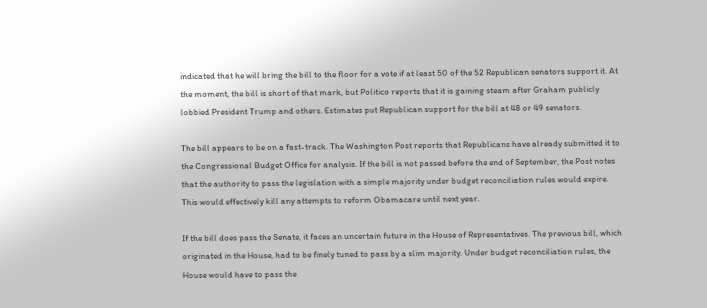indicated that he will bring the bill to the floor for a vote if at least 50 of the 52 Republican senators support it. At the moment, the bill is short of that mark, but Politico reports that it is gaining steam after Graham publicly lobbied President Trump and others. Estimates put Republican support for the bill at 48 or 49 senators.

The bill appears to be on a fast-track. The Washington Post reports that Republicans have already submitted it to the Congressional Budget Office for analysis. If the bill is not passed before the end of September, the Post notes that the authority to pass the legislation with a simple majority under budget reconciliation rules would expire. This would effectively kill any attempts to reform Obamacare until next year.

If the bill does pass the Senate, it faces an uncertain future in the House of Representatives. The previous bill, which originated in the House, had to be finely tuned to pass by a slim majority. Under budget reconciliation rules, the House would have to pass the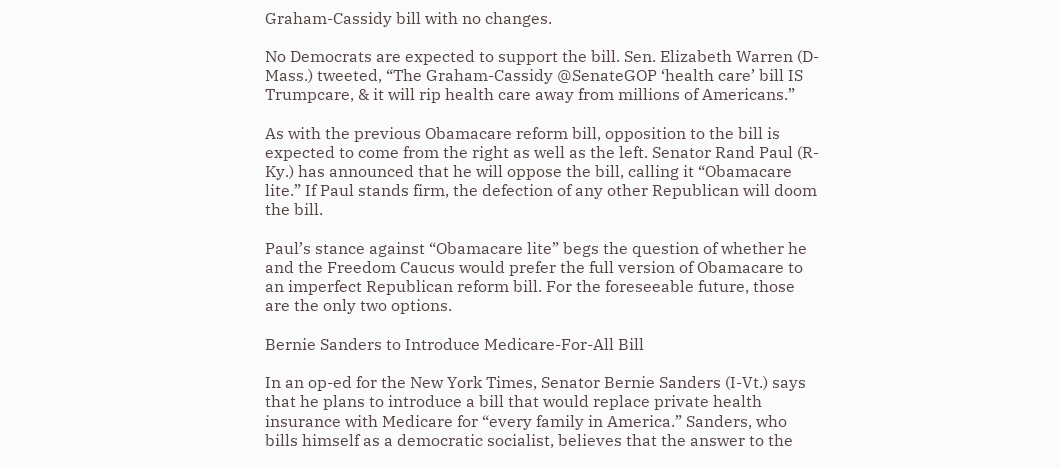Graham-Cassidy bill with no changes.

No Democrats are expected to support the bill. Sen. Elizabeth Warren (D-Mass.) tweeted, “The Graham-Cassidy @SenateGOP ‘health care’ bill IS Trumpcare, & it will rip health care away from millions of Americans.”

As with the previous Obamacare reform bill, opposition to the bill is expected to come from the right as well as the left. Senator Rand Paul (R-Ky.) has announced that he will oppose the bill, calling it “Obamacare lite.” If Paul stands firm, the defection of any other Republican will doom the bill.

Paul’s stance against “Obamacare lite” begs the question of whether he and the Freedom Caucus would prefer the full version of Obamacare to an imperfect Republican reform bill. For the foreseeable future, those are the only two options.

Bernie Sanders to Introduce Medicare-For-All Bill

In an op-ed for the New York Times, Senator Bernie Sanders (I-Vt.) says that he plans to introduce a bill that would replace private health insurance with Medicare for “every family in America.” Sanders, who bills himself as a democratic socialist, believes that the answer to the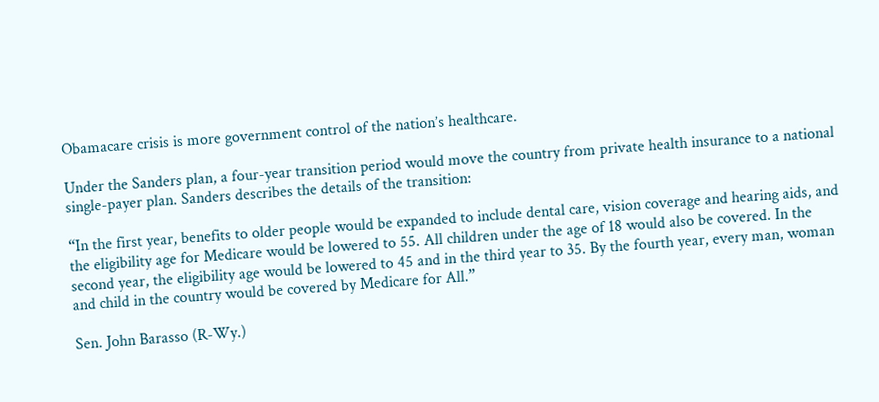Obamacare crisis is more government control of the nation’s healthcare.

Under the Sanders plan, a four-year transition period would move the country from private health insurance to a national single-payer plan. Sanders describes the details of the transition:

“In the first year, benefits to older people would be expanded to include dental care, vision coverage and hearing aids, and the eligibility age for Medicare would be lowered to 55. All children under the age of 18 would also be covered. In the second year, the eligibility age would be lowered to 45 and in the third year to 35. By the fourth year, every man, woman and child in the country would be covered by Medicare for All.”

Sen. John Barasso (R-Wy.)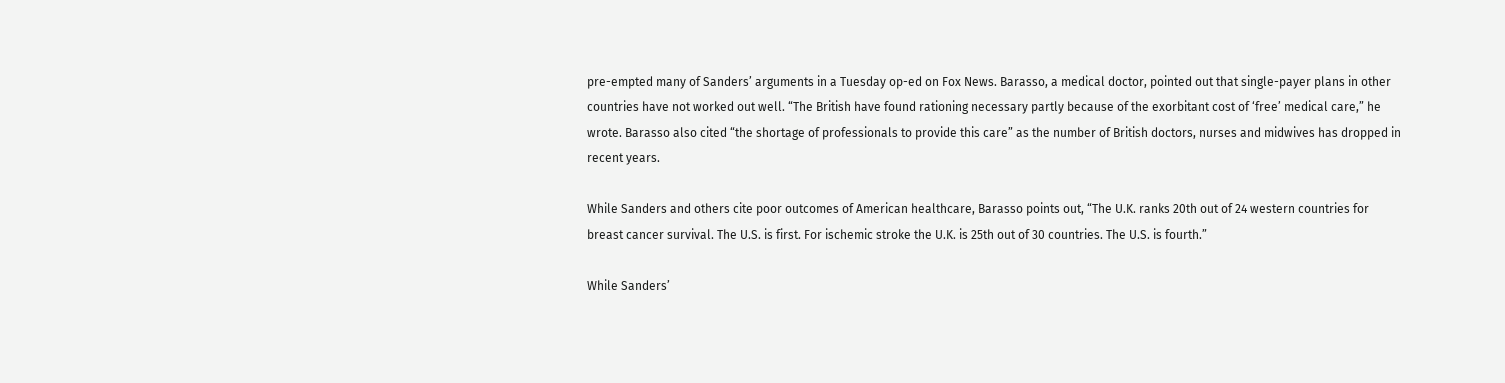pre-empted many of Sanders’ arguments in a Tuesday op-ed on Fox News. Barasso, a medical doctor, pointed out that single-payer plans in other countries have not worked out well. “The British have found rationing necessary partly because of the exorbitant cost of ‘free’ medical care,” he wrote. Barasso also cited “the shortage of professionals to provide this care” as the number of British doctors, nurses and midwives has dropped in recent years.

While Sanders and others cite poor outcomes of American healthcare, Barasso points out, “The U.K. ranks 20th out of 24 western countries for breast cancer survival. The U.S. is first. For ischemic stroke the U.K. is 25th out of 30 countries. The U.S. is fourth.”

While Sanders’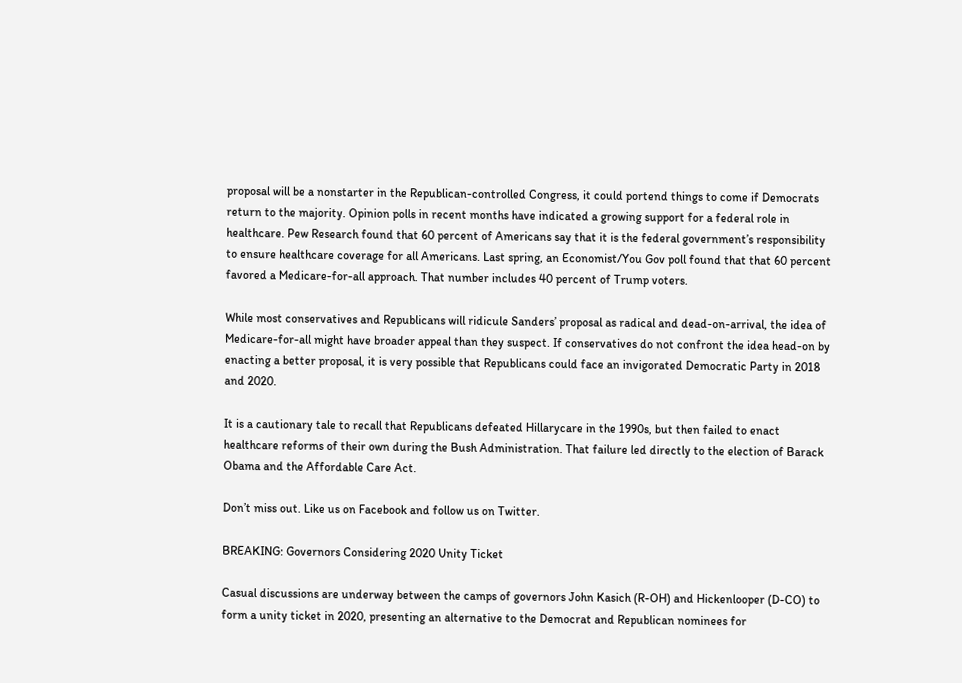proposal will be a nonstarter in the Republican-controlled Congress, it could portend things to come if Democrats return to the majority. Opinion polls in recent months have indicated a growing support for a federal role in healthcare. Pew Research found that 60 percent of Americans say that it is the federal government’s responsibility to ensure healthcare coverage for all Americans. Last spring, an Economist/You Gov poll found that that 60 percent favored a Medicare-for-all approach. That number includes 40 percent of Trump voters.

While most conservatives and Republicans will ridicule Sanders’ proposal as radical and dead-on-arrival, the idea of Medicare-for-all might have broader appeal than they suspect. If conservatives do not confront the idea head-on by enacting a better proposal, it is very possible that Republicans could face an invigorated Democratic Party in 2018 and 2020.

It is a cautionary tale to recall that Republicans defeated Hillarycare in the 1990s, but then failed to enact healthcare reforms of their own during the Bush Administration. That failure led directly to the election of Barack Obama and the Affordable Care Act.

Don’t miss out. Like us on Facebook and follow us on Twitter.

BREAKING: Governors Considering 2020 Unity Ticket

Casual discussions are underway between the camps of governors John Kasich (R-OH) and Hickenlooper (D-CO) to form a unity ticket in 2020, presenting an alternative to the Democrat and Republican nominees for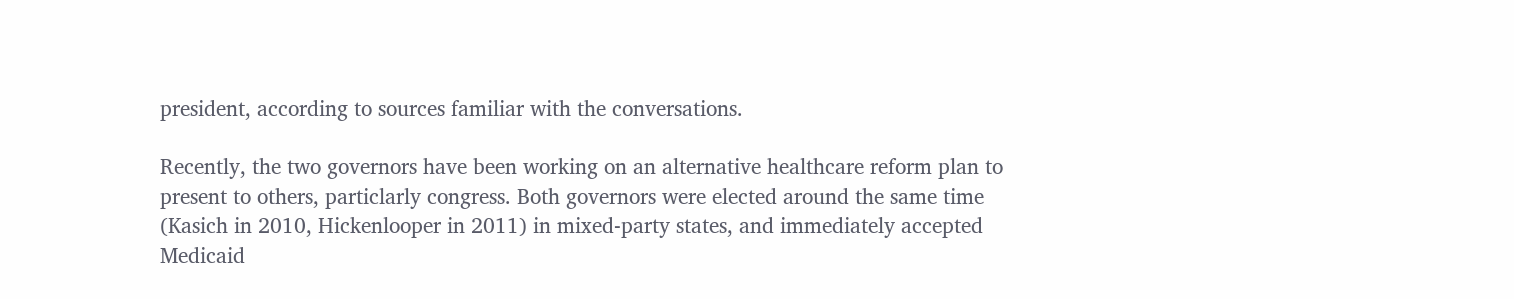president, according to sources familiar with the conversations.

Recently, the two governors have been working on an alternative healthcare reform plan to present to others, particlarly congress. Both governors were elected around the same time (Kasich in 2010, Hickenlooper in 2011) in mixed-party states, and immediately accepted Medicaid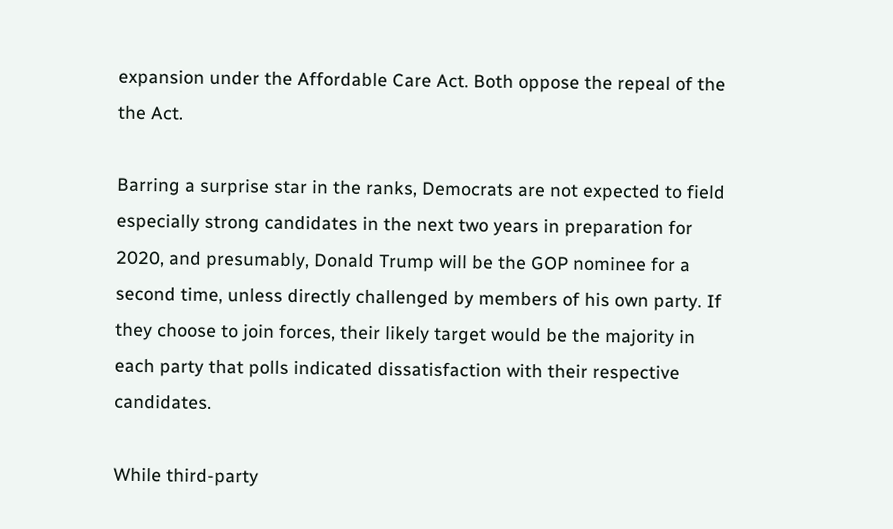expansion under the Affordable Care Act. Both oppose the repeal of the the Act.

Barring a surprise star in the ranks, Democrats are not expected to field especially strong candidates in the next two years in preparation for 2020, and presumably, Donald Trump will be the GOP nominee for a second time, unless directly challenged by members of his own party. If they choose to join forces, their likely target would be the majority in each party that polls indicated dissatisfaction with their respective candidates.

While third-party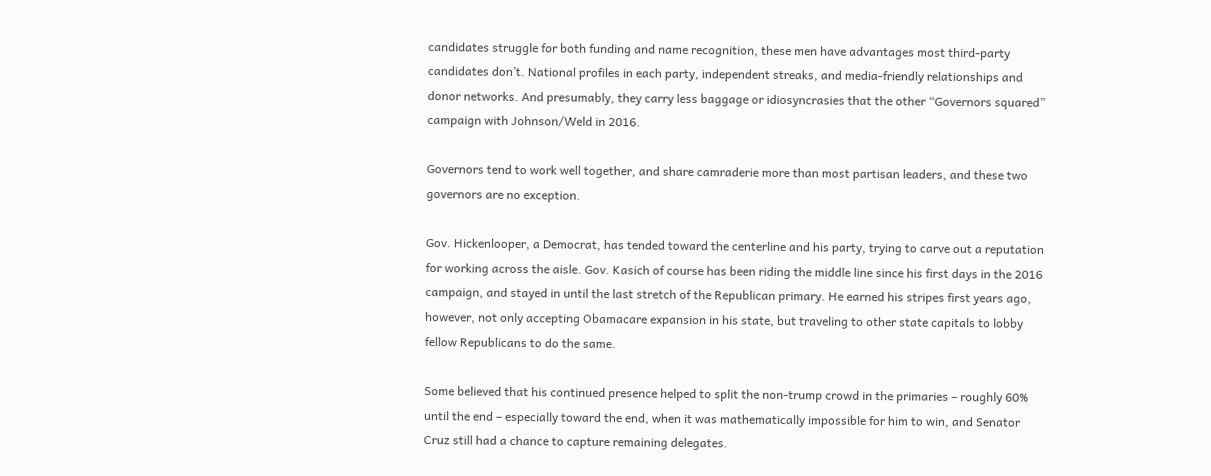candidates struggle for both funding and name recognition, these men have advantages most third-party candidates don’t. National profiles in each party, independent streaks, and media-friendly relationships and donor networks. And presumably, they carry less baggage or idiosyncrasies that the other “Governors squared” campaign with Johnson/Weld in 2016.

Governors tend to work well together, and share camraderie more than most partisan leaders, and these two governors are no exception.

Gov. Hickenlooper, a Democrat, has tended toward the centerline and his party, trying to carve out a reputation for working across the aisle. Gov. Kasich of course has been riding the middle line since his first days in the 2016 campaign, and stayed in until the last stretch of the Republican primary. He earned his stripes first years ago, however, not only accepting Obamacare expansion in his state, but traveling to other state capitals to lobby fellow Republicans to do the same.

Some believed that his continued presence helped to split the non-trump crowd in the primaries – roughly 60% until the end – especially toward the end, when it was mathematically impossible for him to win, and Senator Cruz still had a chance to capture remaining delegates.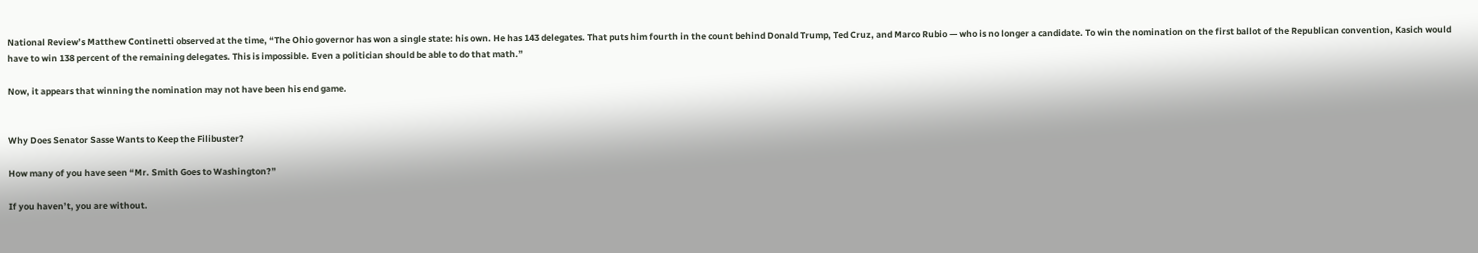National Review’s Matthew Continetti observed at the time, “The Ohio governor has won a single state: his own. He has 143 delegates. That puts him fourth in the count behind Donald Trump, Ted Cruz, and Marco Rubio — who is no longer a candidate. To win the nomination on the first ballot of the Republican convention, Kasich would have to win 138 percent of the remaining delegates. This is impossible. Even a politician should be able to do that math.”

Now, it appears that winning the nomination may not have been his end game.


Why Does Senator Sasse Wants to Keep the Filibuster?

How many of you have seen “Mr. Smith Goes to Washington?”

If you haven’t, you are without.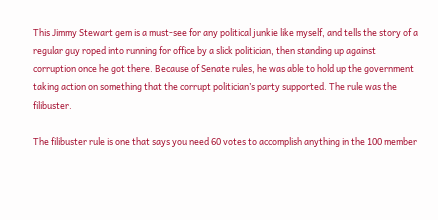This Jimmy Stewart gem is a must-see for any political junkie like myself, and tells the story of a regular guy roped into running for office by a slick politician, then standing up against corruption once he got there. Because of Senate rules, he was able to hold up the government taking action on something that the corrupt politician’s party supported. The rule was the filibuster.

The filibuster rule is one that says you need 60 votes to accomplish anything in the 100 member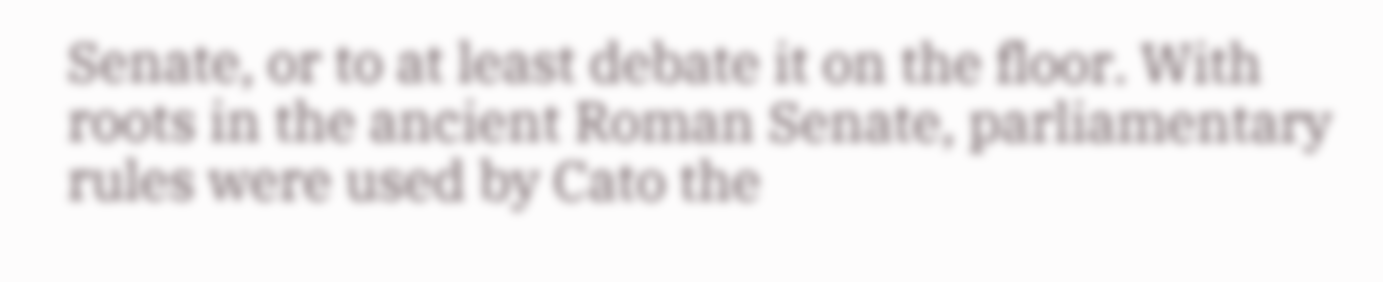Senate, or to at least debate it on the floor. With roots in the ancient Roman Senate, parliamentary rules were used by Cato the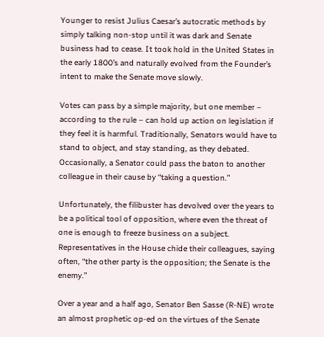Younger to resist Julius Caesar’s autocratic methods by simply talking non-stop until it was dark and Senate business had to cease. It took hold in the United States in the early 1800’s and naturally evolved from the Founder’s intent to make the Senate move slowly.

Votes can pass by a simple majority, but one member – according to the rule – can hold up action on legislation if they feel it is harmful. Traditionally, Senators would have to stand to object, and stay standing, as they debated. Occasionally, a Senator could pass the baton to another colleague in their cause by “taking a question.”

Unfortunately, the filibuster has devolved over the years to be a political tool of opposition, where even the threat of one is enough to freeze business on a subject. Representatives in the House chide their colleagues, saying often, “the other party is the opposition; the Senate is the enemy.”

Over a year and a half ago, Senator Ben Sasse (R-NE) wrote an almost prophetic op-ed on the virtues of the Senate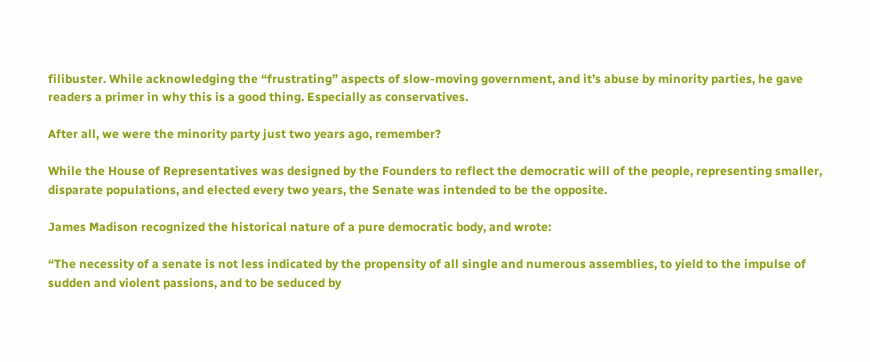filibuster. While acknowledging the “frustrating” aspects of slow-moving government, and it’s abuse by minority parties, he gave readers a primer in why this is a good thing. Especially as conservatives.

After all, we were the minority party just two years ago, remember?

While the House of Representatives was designed by the Founders to reflect the democratic will of the people, representing smaller, disparate populations, and elected every two years, the Senate was intended to be the opposite.

James Madison recognized the historical nature of a pure democratic body, and wrote:

“The necessity of a senate is not less indicated by the propensity of all single and numerous assemblies, to yield to the impulse of sudden and violent passions, and to be seduced by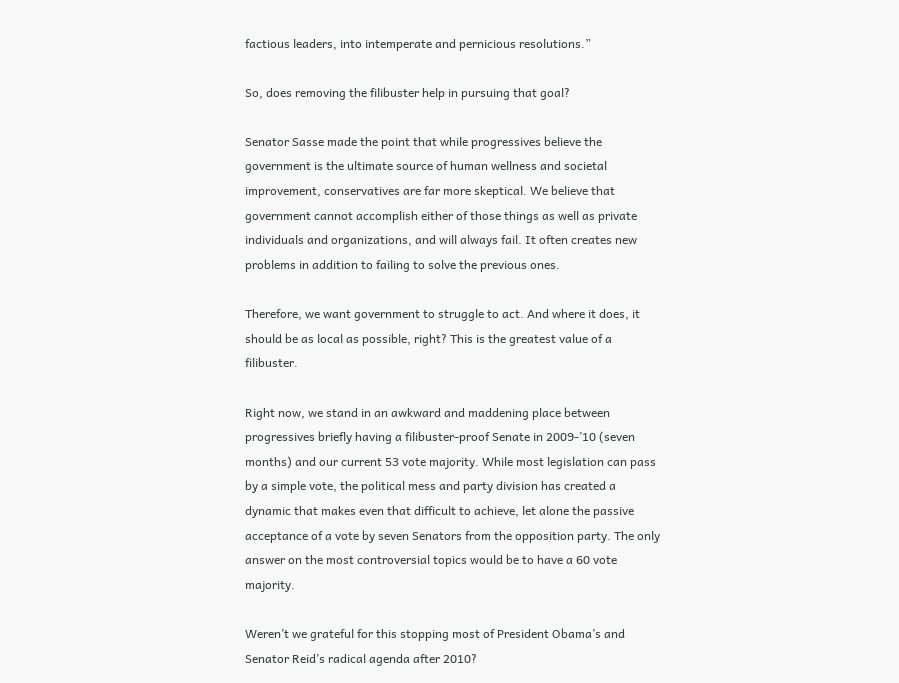factious leaders, into intemperate and pernicious resolutions.”

So, does removing the filibuster help in pursuing that goal?

Senator Sasse made the point that while progressives believe the government is the ultimate source of human wellness and societal improvement, conservatives are far more skeptical. We believe that government cannot accomplish either of those things as well as private individuals and organizations, and will always fail. It often creates new problems in addition to failing to solve the previous ones.

Therefore, we want government to struggle to act. And where it does, it should be as local as possible, right? This is the greatest value of a filibuster.

Right now, we stand in an awkward and maddening place between progressives briefly having a filibuster-proof Senate in 2009-’10 (seven months) and our current 53 vote majority. While most legislation can pass by a simple vote, the political mess and party division has created a dynamic that makes even that difficult to achieve, let alone the passive acceptance of a vote by seven Senators from the opposition party. The only answer on the most controversial topics would be to have a 60 vote majority.

Weren’t we grateful for this stopping most of President Obama’s and Senator Reid’s radical agenda after 2010?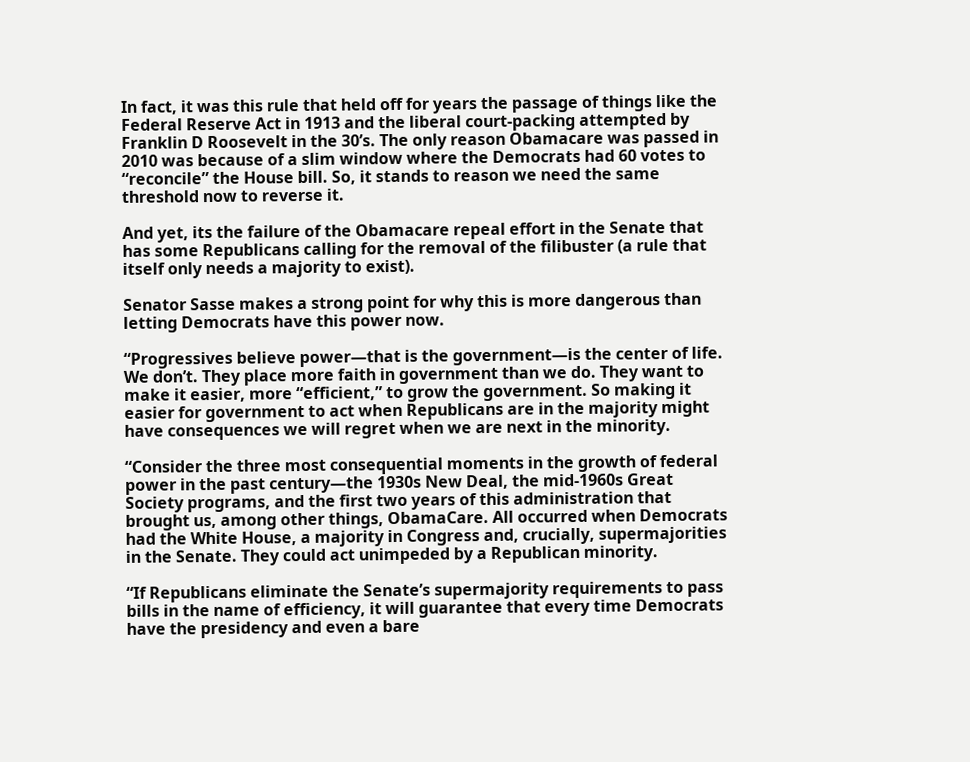In fact, it was this rule that held off for years the passage of things like the Federal Reserve Act in 1913 and the liberal court-packing attempted by Franklin D Roosevelt in the 30’s. The only reason Obamacare was passed in 2010 was because of a slim window where the Democrats had 60 votes to “reconcile” the House bill. So, it stands to reason we need the same threshold now to reverse it.

And yet, its the failure of the Obamacare repeal effort in the Senate that has some Republicans calling for the removal of the filibuster (a rule that itself only needs a majority to exist).

Senator Sasse makes a strong point for why this is more dangerous than letting Democrats have this power now.

“Progressives believe power—that is the government—is the center of life. We don’t. They place more faith in government than we do. They want to make it easier, more “efficient,” to grow the government. So making it easier for government to act when Republicans are in the majority might have consequences we will regret when we are next in the minority.

“Consider the three most consequential moments in the growth of federal power in the past century—the 1930s New Deal, the mid-1960s Great Society programs, and the first two years of this administration that brought us, among other things, ObamaCare. All occurred when Democrats had the White House, a majority in Congress and, crucially, supermajorities in the Senate. They could act unimpeded by a Republican minority.

“If Republicans eliminate the Senate’s supermajority requirements to pass bills in the name of efficiency, it will guarantee that every time Democrats have the presidency and even a bare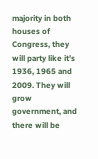majority in both houses of Congress, they will party like it’s 1936, 1965 and 2009. They will grow government, and there will be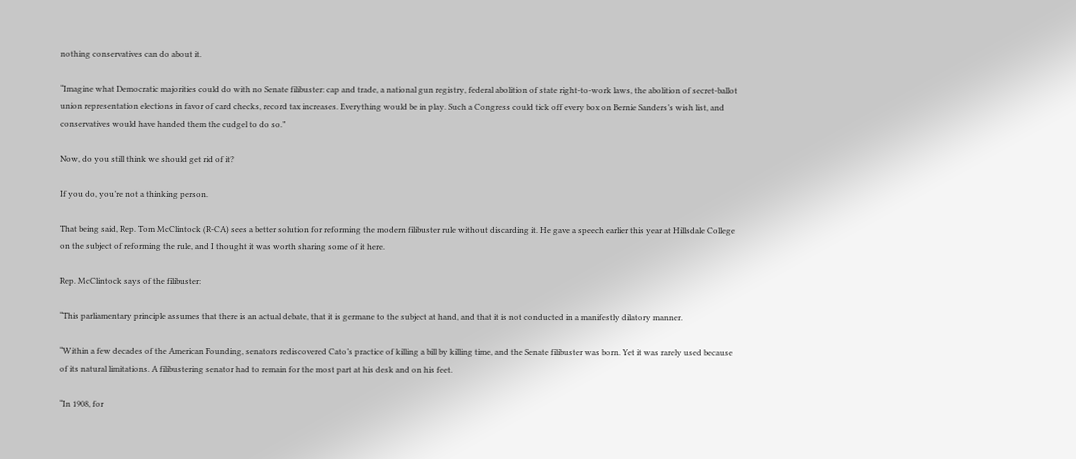nothing conservatives can do about it.

“Imagine what Democratic majorities could do with no Senate filibuster: cap and trade, a national gun registry, federal abolition of state right-to-work laws, the abolition of secret-ballot union representation elections in favor of card checks, record tax increases. Everything would be in play. Such a Congress could tick off every box on Bernie Sanders’s wish list, and conservatives would have handed them the cudgel to do so.”

Now, do you still think we should get rid of it?

If you do, you’re not a thinking person.

That being said, Rep. Tom McClintock (R-CA) sees a better solution for reforming the modern filibuster rule without discarding it. He gave a speech earlier this year at Hillsdale College on the subject of reforming the rule, and I thought it was worth sharing some of it here.

Rep. McClintock says of the filibuster:

“This parliamentary principle assumes that there is an actual debate, that it is germane to the subject at hand, and that it is not conducted in a manifestly dilatory manner.

“Within a few decades of the American Founding, senators rediscovered Cato’s practice of killing a bill by killing time, and the Senate filibuster was born. Yet it was rarely used because of its natural limitations. A filibustering senator had to remain for the most part at his desk and on his feet.

“In 1908, for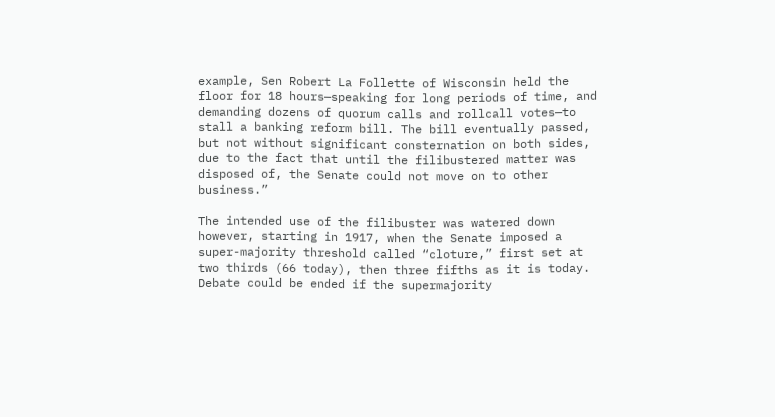example, Sen Robert La Follette of Wisconsin held the floor for 18 hours—speaking for long periods of time, and demanding dozens of quorum calls and rollcall votes—to stall a banking reform bill. The bill eventually passed, but not without significant consternation on both sides, due to the fact that until the filibustered matter was disposed of, the Senate could not move on to other business.”

The intended use of the filibuster was watered down however, starting in 1917, when the Senate imposed a super-majority threshold called “cloture,” first set at two thirds (66 today), then three fifths as it is today. Debate could be ended if the supermajority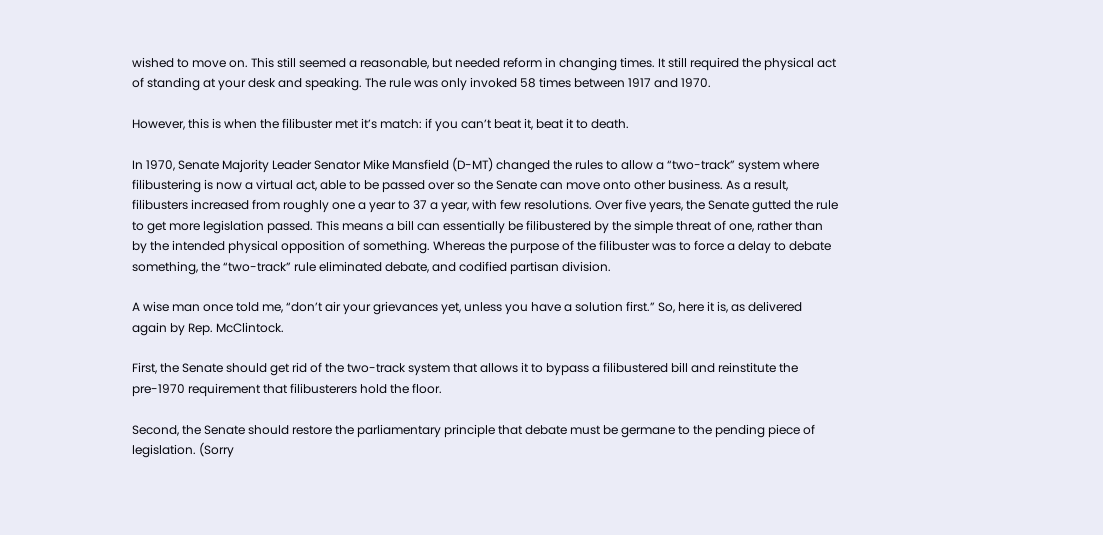wished to move on. This still seemed a reasonable, but needed reform in changing times. It still required the physical act of standing at your desk and speaking. The rule was only invoked 58 times between 1917 and 1970.

However, this is when the filibuster met it’s match: if you can’t beat it, beat it to death.

In 1970, Senate Majority Leader Senator Mike Mansfield (D-MT) changed the rules to allow a “two-track” system where filibustering is now a virtual act, able to be passed over so the Senate can move onto other business. As a result, filibusters increased from roughly one a year to 37 a year, with few resolutions. Over five years, the Senate gutted the rule to get more legislation passed. This means a bill can essentially be filibustered by the simple threat of one, rather than by the intended physical opposition of something. Whereas the purpose of the filibuster was to force a delay to debate something, the “two-track” rule eliminated debate, and codified partisan division.

A wise man once told me, “don’t air your grievances yet, unless you have a solution first.” So, here it is, as delivered again by Rep. McClintock.

First, the Senate should get rid of the two-track system that allows it to bypass a filibustered bill and reinstitute the pre-1970 requirement that filibusterers hold the floor.

Second, the Senate should restore the parliamentary principle that debate must be germane to the pending piece of legislation. (Sorry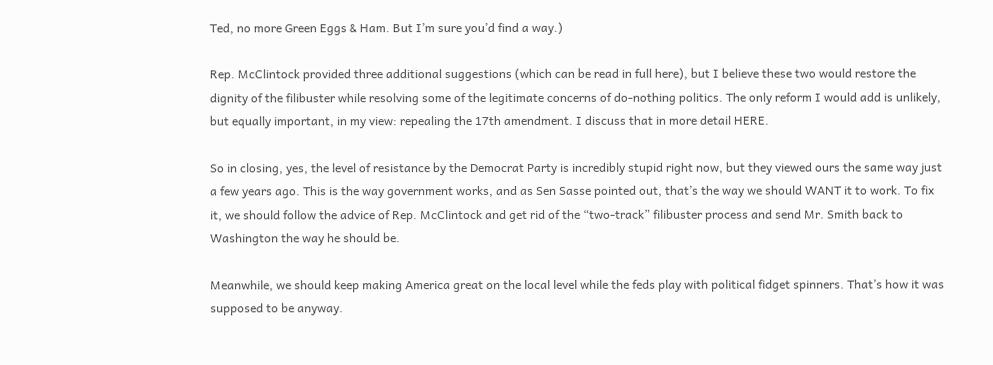Ted, no more Green Eggs & Ham. But I’m sure you’d find a way.)

Rep. McClintock provided three additional suggestions (which can be read in full here), but I believe these two would restore the dignity of the filibuster while resolving some of the legitimate concerns of do-nothing politics. The only reform I would add is unlikely, but equally important, in my view: repealing the 17th amendment. I discuss that in more detail HERE.

So in closing, yes, the level of resistance by the Democrat Party is incredibly stupid right now, but they viewed ours the same way just a few years ago. This is the way government works, and as Sen Sasse pointed out, that’s the way we should WANT it to work. To fix it, we should follow the advice of Rep. McClintock and get rid of the “two-track” filibuster process and send Mr. Smith back to Washington the way he should be.

Meanwhile, we should keep making America great on the local level while the feds play with political fidget spinners. That’s how it was supposed to be anyway.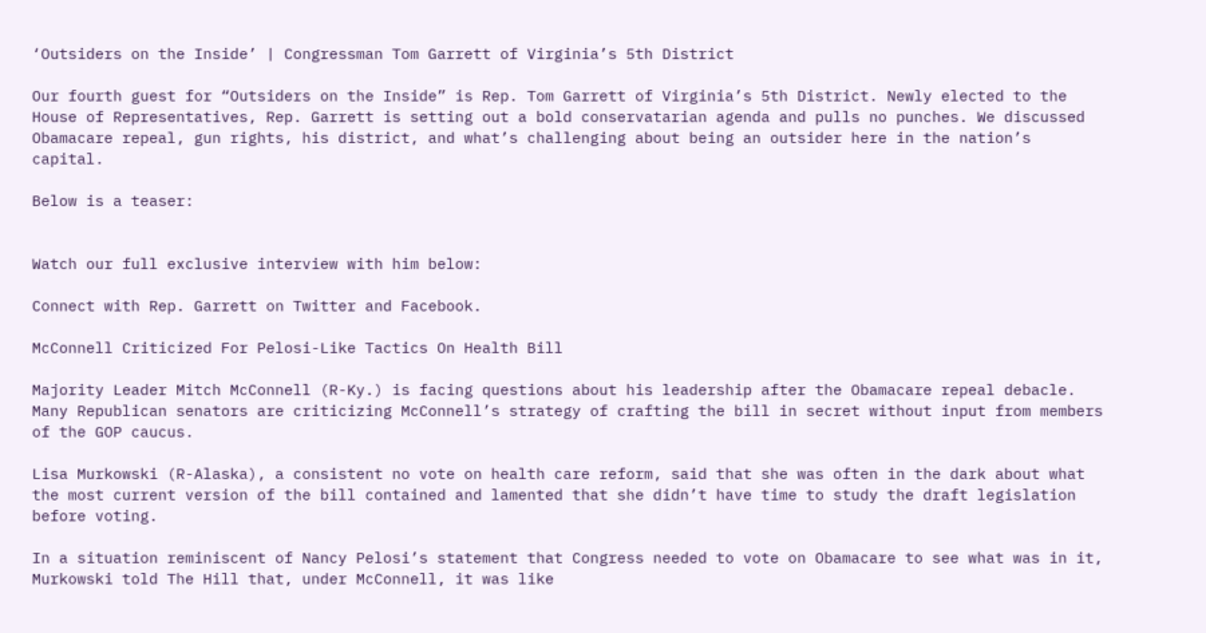‘Outsiders on the Inside’ | Congressman Tom Garrett of Virginia’s 5th District

Our fourth guest for “Outsiders on the Inside” is Rep. Tom Garrett of Virginia’s 5th District. Newly elected to the House of Representatives, Rep. Garrett is setting out a bold conservatarian agenda and pulls no punches. We discussed Obamacare repeal, gun rights, his district, and what’s challenging about being an outsider here in the nation’s capital.

Below is a teaser:


Watch our full exclusive interview with him below:

Connect with Rep. Garrett on Twitter and Facebook.

McConnell Criticized For Pelosi-Like Tactics On Health Bill

Majority Leader Mitch McConnell (R-Ky.) is facing questions about his leadership after the Obamacare repeal debacle. Many Republican senators are criticizing McConnell’s strategy of crafting the bill in secret without input from members of the GOP caucus.

Lisa Murkowski (R-Alaska), a consistent no vote on health care reform, said that she was often in the dark about what the most current version of the bill contained and lamented that she didn’t have time to study the draft legislation before voting.

In a situation reminiscent of Nancy Pelosi’s statement that Congress needed to vote on Obamacare to see what was in it, Murkowski told The Hill that, under McConnell, it was like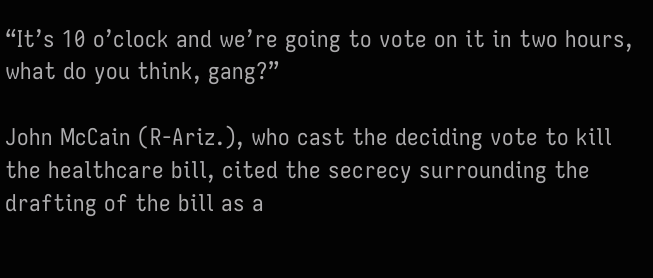“It’s 10 o’clock and we’re going to vote on it in two hours, what do you think, gang?”

John McCain (R-Ariz.), who cast the deciding vote to kill the healthcare bill, cited the secrecy surrounding the drafting of the bill as a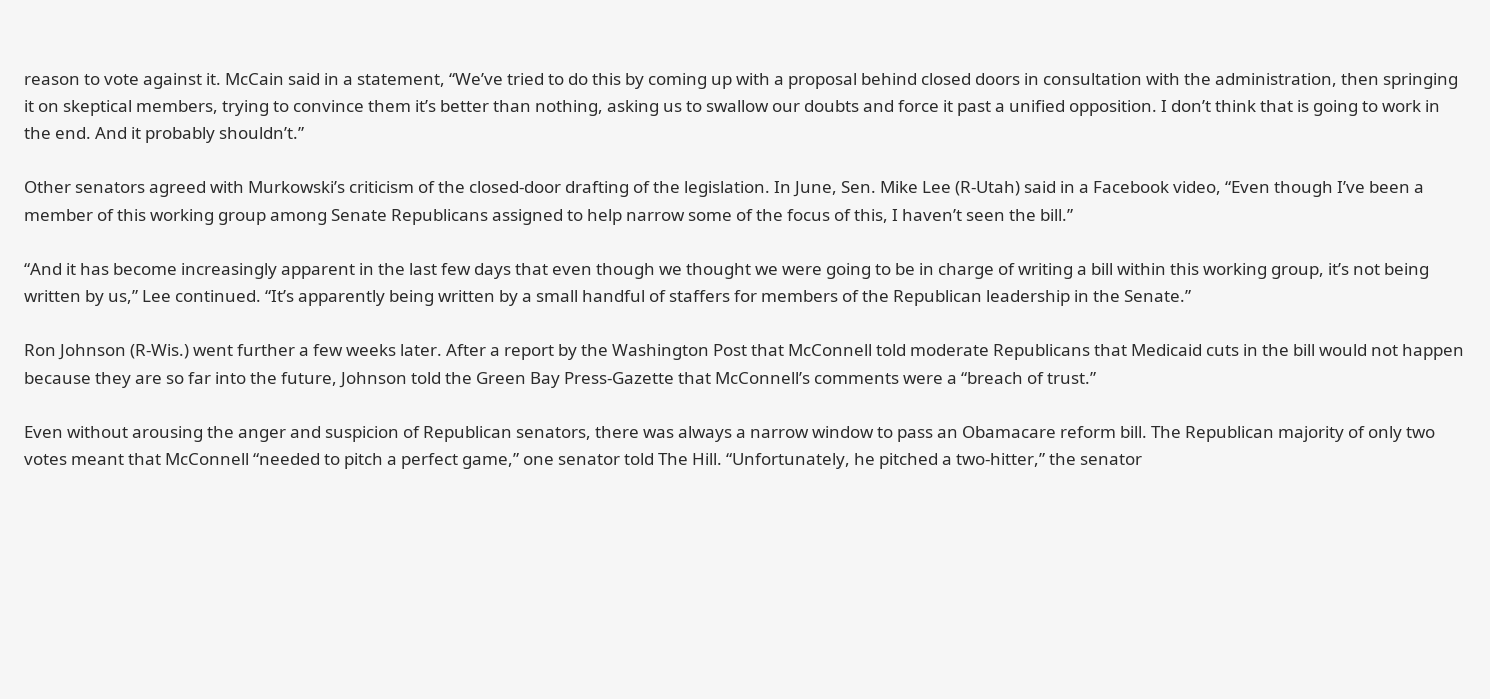reason to vote against it. McCain said in a statement, “We’ve tried to do this by coming up with a proposal behind closed doors in consultation with the administration, then springing it on skeptical members, trying to convince them it’s better than nothing, asking us to swallow our doubts and force it past a unified opposition. I don’t think that is going to work in the end. And it probably shouldn’t.”

Other senators agreed with Murkowski’s criticism of the closed-door drafting of the legislation. In June, Sen. Mike Lee (R-Utah) said in a Facebook video, “Even though I’ve been a member of this working group among Senate Republicans assigned to help narrow some of the focus of this, I haven’t seen the bill.”

“And it has become increasingly apparent in the last few days that even though we thought we were going to be in charge of writing a bill within this working group, it’s not being written by us,” Lee continued. “It’s apparently being written by a small handful of staffers for members of the Republican leadership in the Senate.”

Ron Johnson (R-Wis.) went further a few weeks later. After a report by the Washington Post that McConnell told moderate Republicans that Medicaid cuts in the bill would not happen because they are so far into the future, Johnson told the Green Bay Press-Gazette that McConnell’s comments were a “breach of trust.”

Even without arousing the anger and suspicion of Republican senators, there was always a narrow window to pass an Obamacare reform bill. The Republican majority of only two votes meant that McConnell “needed to pitch a perfect game,” one senator told The Hill. “Unfortunately, he pitched a two-hitter,” the senator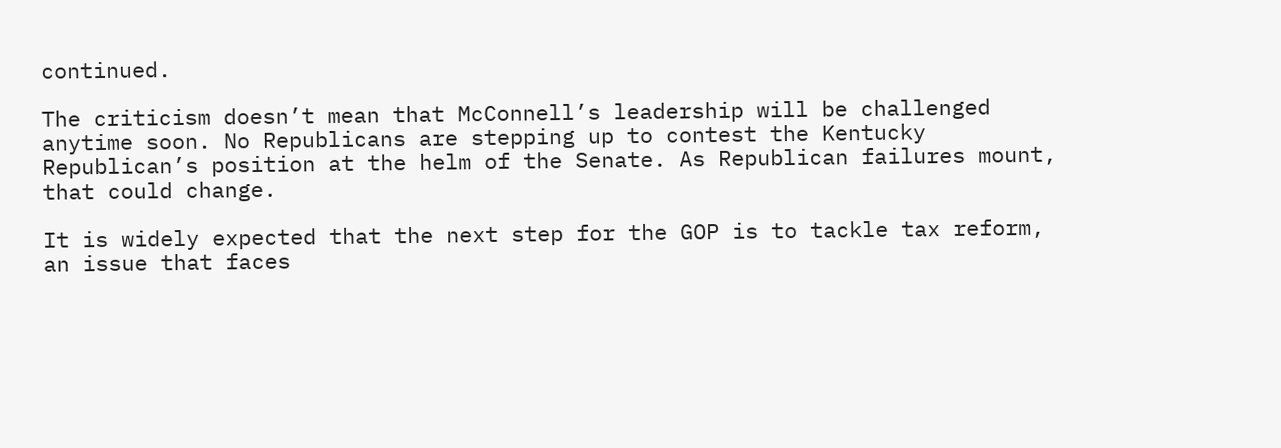continued.

The criticism doesn’t mean that McConnell’s leadership will be challenged anytime soon. No Republicans are stepping up to contest the Kentucky Republican’s position at the helm of the Senate. As Republican failures mount, that could change.

It is widely expected that the next step for the GOP is to tackle tax reform, an issue that faces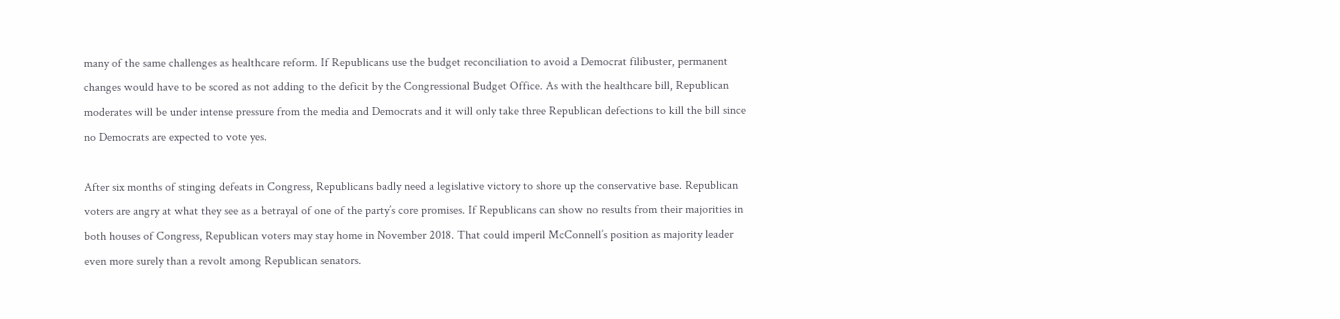many of the same challenges as healthcare reform. If Republicans use the budget reconciliation to avoid a Democrat filibuster, permanent changes would have to be scored as not adding to the deficit by the Congressional Budget Office. As with the healthcare bill, Republican moderates will be under intense pressure from the media and Democrats and it will only take three Republican defections to kill the bill since no Democrats are expected to vote yes.

After six months of stinging defeats in Congress, Republicans badly need a legislative victory to shore up the conservative base. Republican voters are angry at what they see as a betrayal of one of the party’s core promises. If Republicans can show no results from their majorities in both houses of Congress, Republican voters may stay home in November 2018. That could imperil McConnell’s position as majority leader even more surely than a revolt among Republican senators.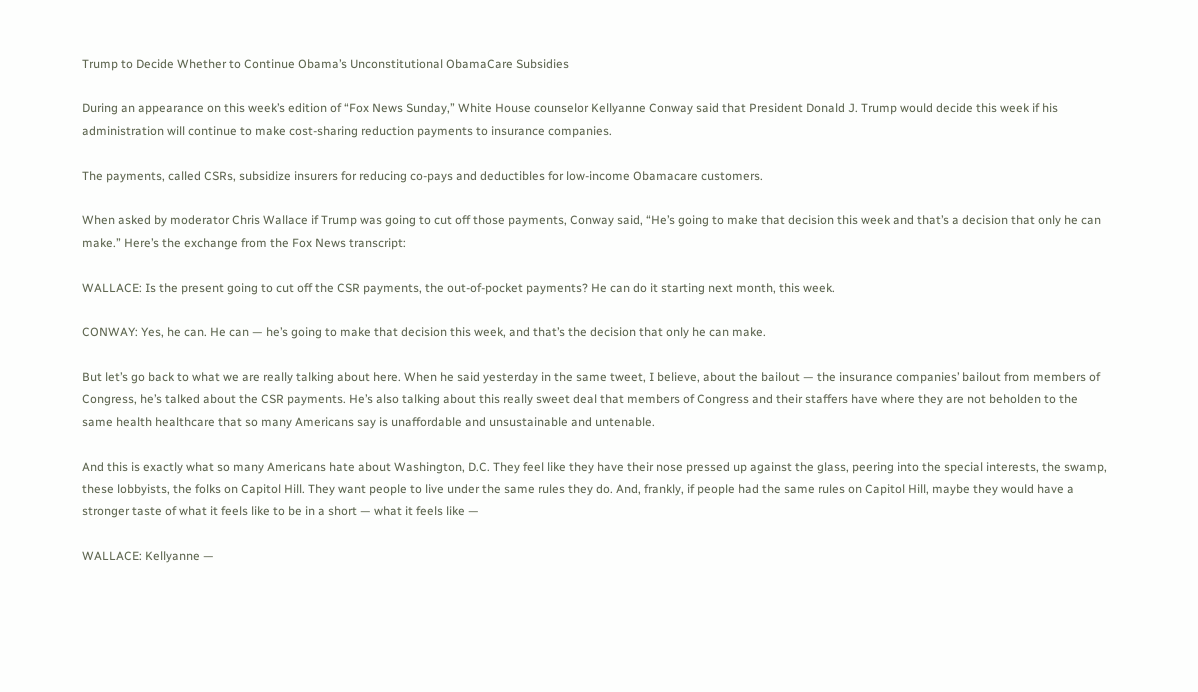Trump to Decide Whether to Continue Obama’s Unconstitutional ObamaCare Subsidies

During an appearance on this week’s edition of “Fox News Sunday,” White House counselor Kellyanne Conway said that President Donald J. Trump would decide this week if his administration will continue to make cost-sharing reduction payments to insurance companies.

The payments, called CSRs, subsidize insurers for reducing co-pays and deductibles for low-income Obamacare customers.

When asked by moderator Chris Wallace if Trump was going to cut off those payments, Conway said, “He’s going to make that decision this week and that’s a decision that only he can make.” Here’s the exchange from the Fox News transcript:

WALLACE: Is the present going to cut off the CSR payments, the out-of-pocket payments? He can do it starting next month, this week.

CONWAY: Yes, he can. He can — he’s going to make that decision this week, and that’s the decision that only he can make.

But let’s go back to what we are really talking about here. When he said yesterday in the same tweet, I believe, about the bailout — the insurance companies’ bailout from members of Congress, he’s talked about the CSR payments. He’s also talking about this really sweet deal that members of Congress and their staffers have where they are not beholden to the same health healthcare that so many Americans say is unaffordable and unsustainable and untenable.

And this is exactly what so many Americans hate about Washington, D.C. They feel like they have their nose pressed up against the glass, peering into the special interests, the swamp, these lobbyists, the folks on Capitol Hill. They want people to live under the same rules they do. And, frankly, if people had the same rules on Capitol Hill, maybe they would have a stronger taste of what it feels like to be in a short — what it feels like —

WALLACE: Kellyanne —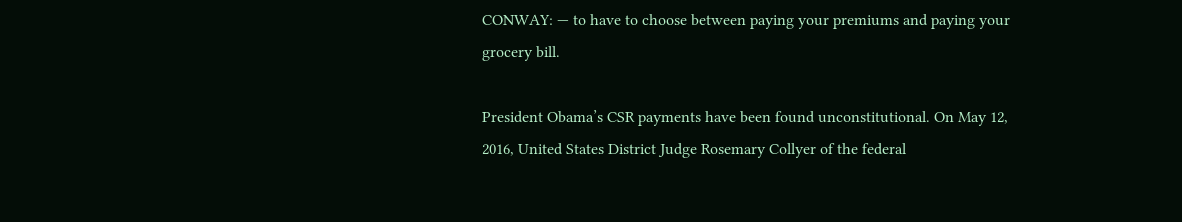CONWAY: — to have to choose between paying your premiums and paying your grocery bill.

President Obama’s CSR payments have been found unconstitutional. On May 12, 2016, United States District Judge Rosemary Collyer of the federal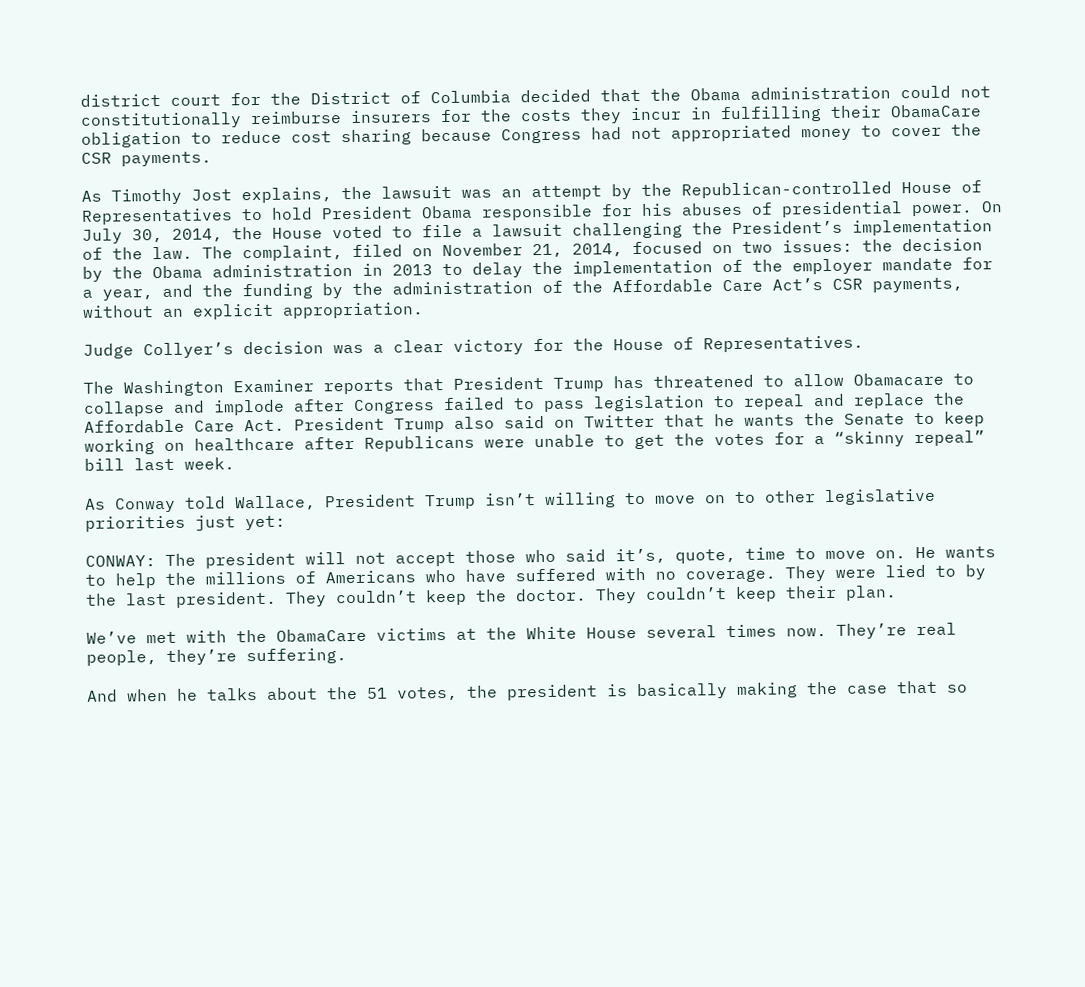district court for the District of Columbia decided that the Obama administration could not constitutionally reimburse insurers for the costs they incur in fulfilling their ObamaCare obligation to reduce cost sharing because Congress had not appropriated money to cover the CSR payments.

As Timothy Jost explains, the lawsuit was an attempt by the Republican-controlled House of Representatives to hold President Obama responsible for his abuses of presidential power. On July 30, 2014, the House voted to file a lawsuit challenging the President’s implementation of the law. The complaint, filed on November 21, 2014, focused on two issues: the decision by the Obama administration in 2013 to delay the implementation of the employer mandate for a year, and the funding by the administration of the Affordable Care Act’s CSR payments, without an explicit appropriation.

Judge Collyer’s decision was a clear victory for the House of Representatives.

The Washington Examiner reports that President Trump has threatened to allow Obamacare to collapse and implode after Congress failed to pass legislation to repeal and replace the Affordable Care Act. President Trump also said on Twitter that he wants the Senate to keep working on healthcare after Republicans were unable to get the votes for a “skinny repeal” bill last week.

As Conway told Wallace, President Trump isn’t willing to move on to other legislative priorities just yet:

CONWAY: The president will not accept those who said it’s, quote, time to move on. He wants to help the millions of Americans who have suffered with no coverage. They were lied to by the last president. They couldn’t keep the doctor. They couldn’t keep their plan.

We’ve met with the ObamaCare victims at the White House several times now. They’re real people, they’re suffering.

And when he talks about the 51 votes, the president is basically making the case that so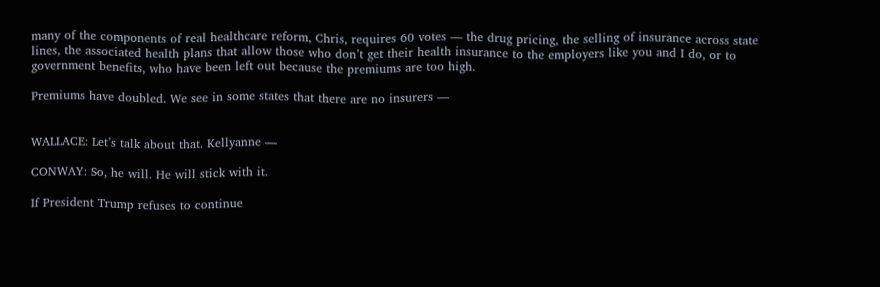many of the components of real healthcare reform, Chris, requires 60 votes — the drug pricing, the selling of insurance across state lines, the associated health plans that allow those who don’t get their health insurance to the employers like you and I do, or to government benefits, who have been left out because the premiums are too high.

Premiums have doubled. We see in some states that there are no insurers —


WALLACE: Let’s talk about that. Kellyanne —

CONWAY: So, he will. He will stick with it.

If President Trump refuses to continue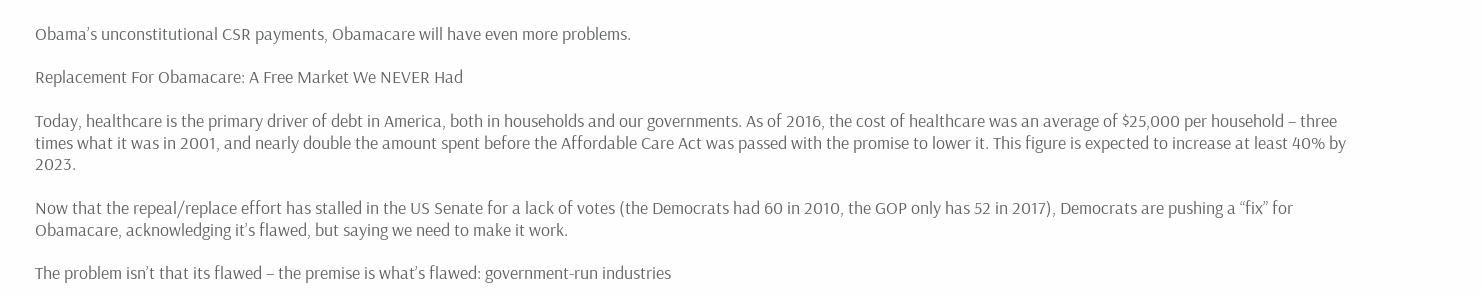Obama’s unconstitutional CSR payments, Obamacare will have even more problems.

Replacement For Obamacare: A Free Market We NEVER Had

Today, healthcare is the primary driver of debt in America, both in households and our governments. As of 2016, the cost of healthcare was an average of $25,000 per household – three times what it was in 2001, and nearly double the amount spent before the Affordable Care Act was passed with the promise to lower it. This figure is expected to increase at least 40% by 2023.

Now that the repeal/replace effort has stalled in the US Senate for a lack of votes (the Democrats had 60 in 2010, the GOP only has 52 in 2017), Democrats are pushing a “fix” for Obamacare, acknowledging it’s flawed, but saying we need to make it work.

The problem isn’t that its flawed – the premise is what’s flawed: government-run industries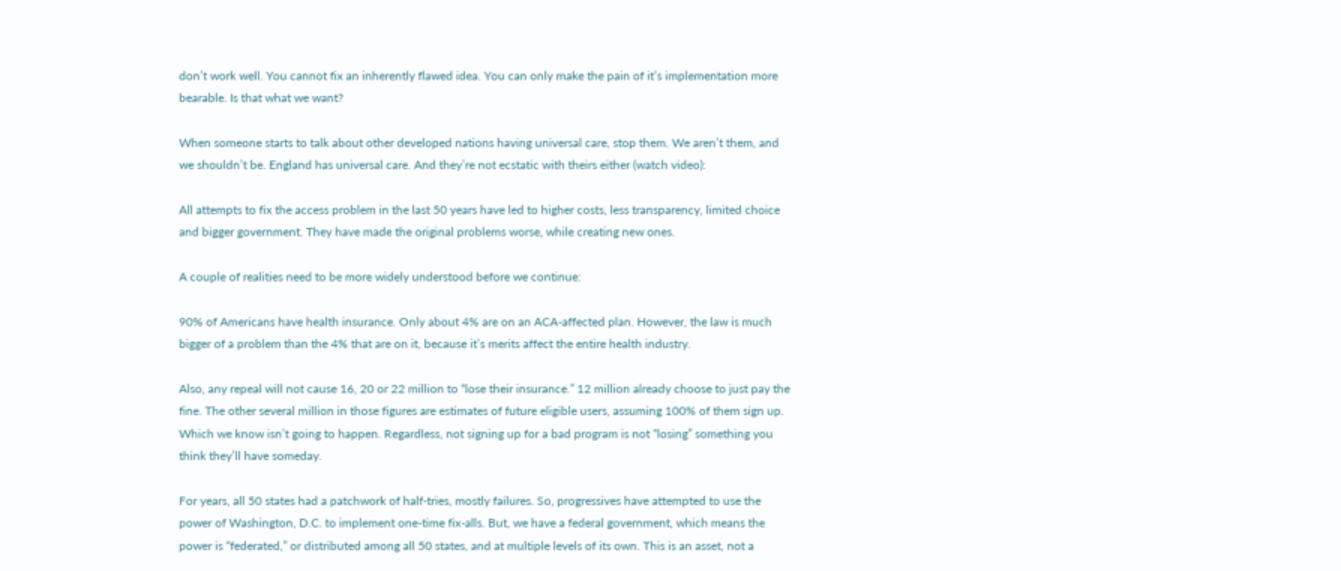don’t work well. You cannot fix an inherently flawed idea. You can only make the pain of it’s implementation more bearable. Is that what we want?

When someone starts to talk about other developed nations having universal care, stop them. We aren’t them, and we shouldn’t be. England has universal care. And they’re not ecstatic with theirs either (watch video):

All attempts to fix the access problem in the last 50 years have led to higher costs, less transparency, limited choice and bigger government. They have made the original problems worse, while creating new ones.

A couple of realities need to be more widely understood before we continue:

90% of Americans have health insurance. Only about 4% are on an ACA-affected plan. However, the law is much bigger of a problem than the 4% that are on it, because it’s merits affect the entire health industry.

Also, any repeal will not cause 16, 20 or 22 million to “lose their insurance.” 12 million already choose to just pay the fine. The other several million in those figures are estimates of future eligible users, assuming 100% of them sign up. Which we know isn’t going to happen. Regardless, not signing up for a bad program is not “losing” something you think they’ll have someday.

For years, all 50 states had a patchwork of half-tries, mostly failures. So, progressives have attempted to use the power of Washington, D.C. to implement one-time fix-alls. But, we have a federal government, which means the power is “federated,” or distributed among all 50 states, and at multiple levels of its own. This is an asset, not a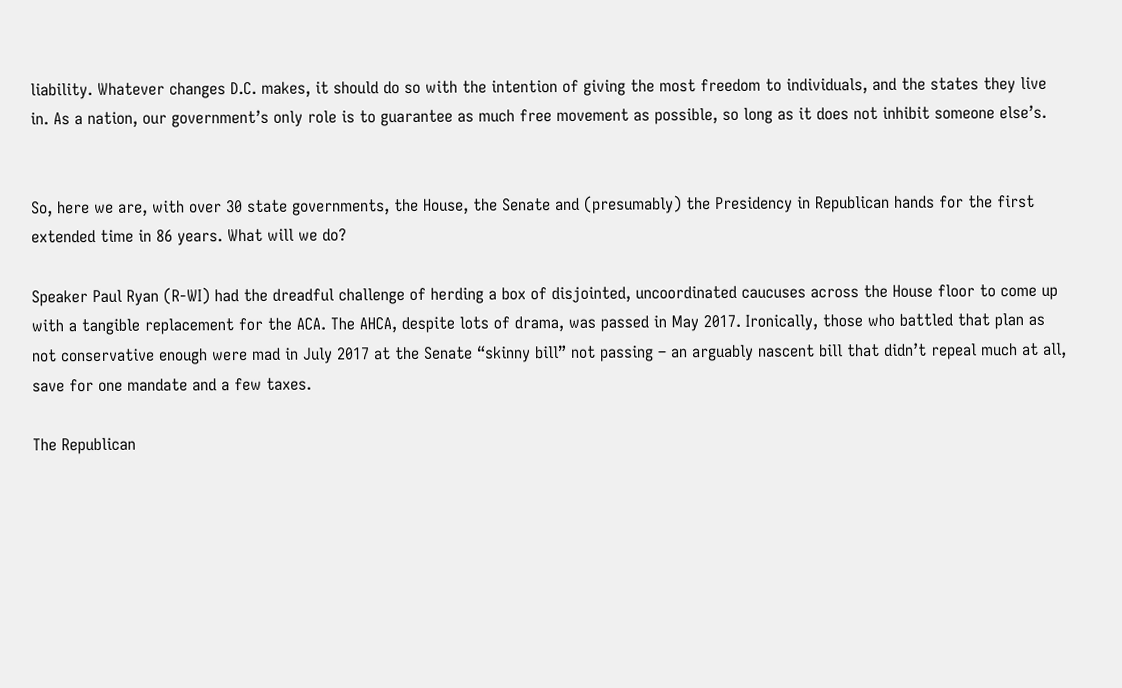liability. Whatever changes D.C. makes, it should do so with the intention of giving the most freedom to individuals, and the states they live in. As a nation, our government’s only role is to guarantee as much free movement as possible, so long as it does not inhibit someone else’s.


So, here we are, with over 30 state governments, the House, the Senate and (presumably) the Presidency in Republican hands for the first extended time in 86 years. What will we do?

Speaker Paul Ryan (R-WI) had the dreadful challenge of herding a box of disjointed, uncoordinated caucuses across the House floor to come up with a tangible replacement for the ACA. The AHCA, despite lots of drama, was passed in May 2017. Ironically, those who battled that plan as not conservative enough were mad in July 2017 at the Senate “skinny bill” not passing – an arguably nascent bill that didn’t repeal much at all, save for one mandate and a few taxes.

The Republican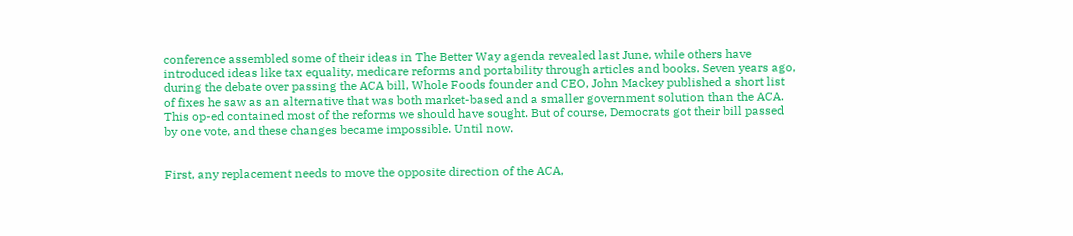conference assembled some of their ideas in The Better Way agenda revealed last June, while others have introduced ideas like tax equality, medicare reforms and portability through articles and books. Seven years ago, during the debate over passing the ACA bill, Whole Foods founder and CEO, John Mackey published a short list of fixes he saw as an alternative that was both market-based and a smaller government solution than the ACA. This op-ed contained most of the reforms we should have sought. But of course, Democrats got their bill passed by one vote, and these changes became impossible. Until now.


First, any replacement needs to move the opposite direction of the ACA,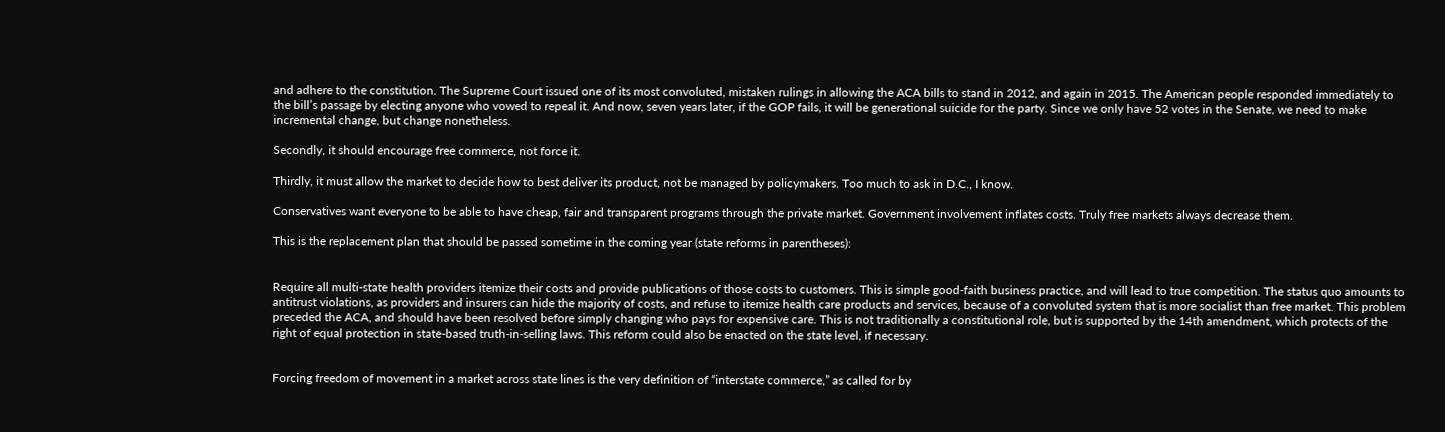and adhere to the constitution. The Supreme Court issued one of its most convoluted, mistaken rulings in allowing the ACA bills to stand in 2012, and again in 2015. The American people responded immediately to the bill’s passage by electing anyone who vowed to repeal it. And now, seven years later, if the GOP fails, it will be generational suicide for the party. Since we only have 52 votes in the Senate, we need to make incremental change, but change nonetheless.

Secondly, it should encourage free commerce, not force it.

Thirdly, it must allow the market to decide how to best deliver its product, not be managed by policymakers. Too much to ask in D.C., I know.

Conservatives want everyone to be able to have cheap, fair and transparent programs through the private market. Government involvement inflates costs. Truly free markets always decrease them.

This is the replacement plan that should be passed sometime in the coming year (state reforms in parentheses):


Require all multi-state health providers itemize their costs and provide publications of those costs to customers. This is simple good-faith business practice, and will lead to true competition. The status quo amounts to antitrust violations, as providers and insurers can hide the majority of costs, and refuse to itemize health care products and services, because of a convoluted system that is more socialist than free market. This problem preceded the ACA, and should have been resolved before simply changing who pays for expensive care. This is not traditionally a constitutional role, but is supported by the 14th amendment, which protects of the right of equal protection in state-based truth-in-selling laws. This reform could also be enacted on the state level, if necessary.


Forcing freedom of movement in a market across state lines is the very definition of “interstate commerce,” as called for by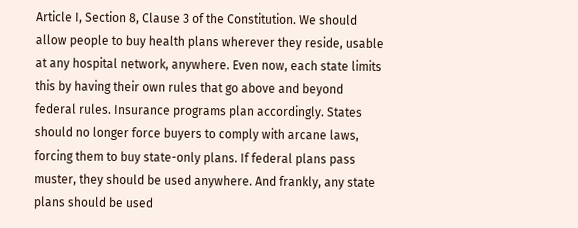Article I, Section 8, Clause 3 of the Constitution. We should allow people to buy health plans wherever they reside, usable at any hospital network, anywhere. Even now, each state limits this by having their own rules that go above and beyond federal rules. Insurance programs plan accordingly. States should no longer force buyers to comply with arcane laws, forcing them to buy state-only plans. If federal plans pass muster, they should be used anywhere. And frankly, any state plans should be used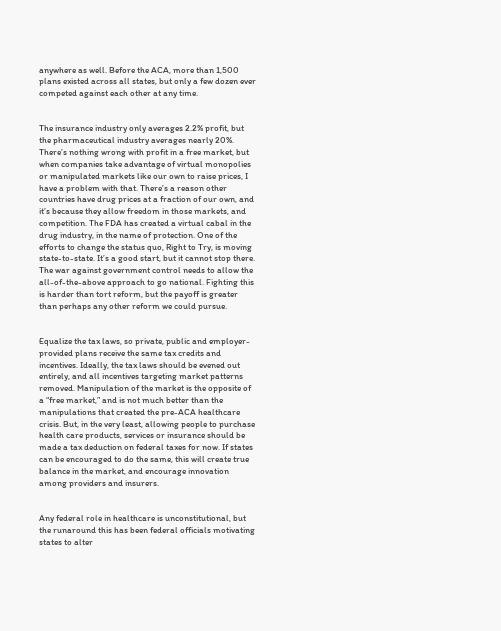anywhere as well. Before the ACA, more than 1,500 plans existed across all states, but only a few dozen ever competed against each other at any time.


The insurance industry only averages 2.2% profit, but the pharmaceutical industry averages nearly 20%. There’s nothing wrong with profit in a free market, but when companies take advantage of virtual monopolies or manipulated markets like our own to raise prices, I have a problem with that. There’s a reason other countries have drug prices at a fraction of our own, and it’s because they allow freedom in those markets, and competition. The FDA has created a virtual cabal in the drug industry, in the name of protection. One of the efforts to change the status quo, Right to Try, is moving state-to-state. It’s a good start, but it cannot stop there. The war against government control needs to allow the all-of-the-above approach to go national. Fighting this is harder than tort reform, but the payoff is greater than perhaps any other reform we could pursue.


Equalize the tax laws, so private, public and employer-provided plans receive the same tax credits and incentives. Ideally, the tax laws should be evened out entirely, and all incentives targeting market patterns removed. Manipulation of the market is the opposite of a “free market,” and is not much better than the manipulations that created the pre-ACA healthcare crisis. But, in the very least, allowing people to purchase health care products, services or insurance should be made a tax deduction on federal taxes for now. If states can be encouraged to do the same, this will create true balance in the market, and encourage innovation among providers and insurers.


Any federal role in healthcare is unconstitutional, but the runaround this has been federal officials motivating states to alter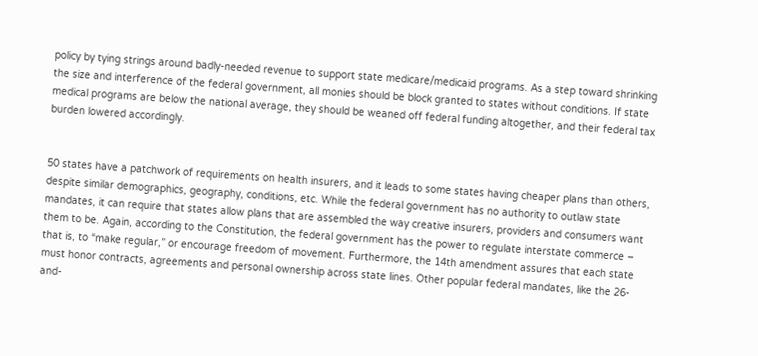policy by tying strings around badly-needed revenue to support state medicare/medicaid programs. As a step toward shrinking the size and interference of the federal government, all monies should be block granted to states without conditions. If state medical programs are below the national average, they should be weaned off federal funding altogether, and their federal tax burden lowered accordingly.


50 states have a patchwork of requirements on health insurers, and it leads to some states having cheaper plans than others, despite similar demographics, geography, conditions, etc. While the federal government has no authority to outlaw state mandates, it can require that states allow plans that are assembled the way creative insurers, providers and consumers want them to be. Again, according to the Constitution, the federal government has the power to regulate interstate commerce – that is, to “make regular,” or encourage freedom of movement. Furthermore, the 14th amendment assures that each state must honor contracts, agreements and personal ownership across state lines. Other popular federal mandates, like the 26-and-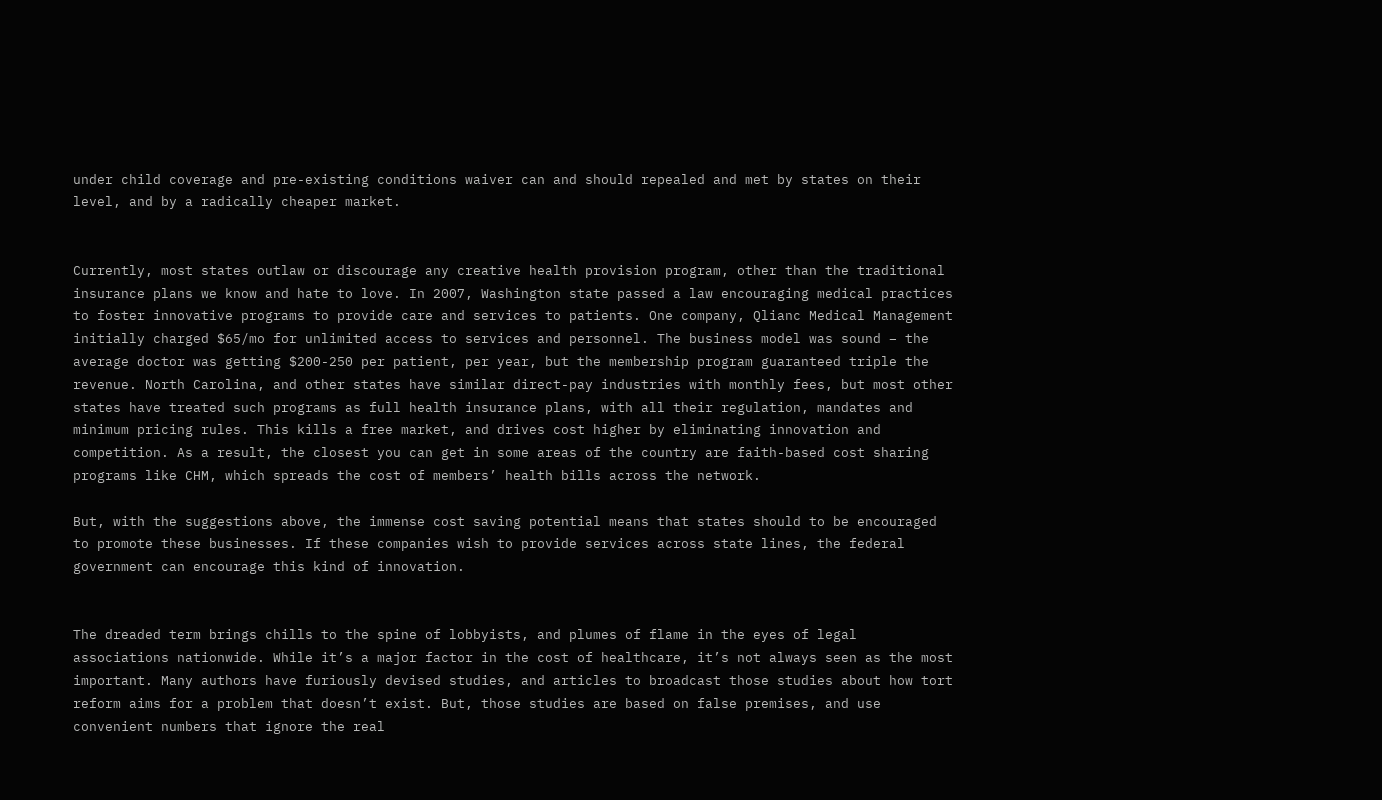under child coverage and pre-existing conditions waiver can and should repealed and met by states on their level, and by a radically cheaper market.


Currently, most states outlaw or discourage any creative health provision program, other than the traditional insurance plans we know and hate to love. In 2007, Washington state passed a law encouraging medical practices to foster innovative programs to provide care and services to patients. One company, Qlianc Medical Management initially charged $65/mo for unlimited access to services and personnel. The business model was sound – the average doctor was getting $200-250 per patient, per year, but the membership program guaranteed triple the revenue. North Carolina, and other states have similar direct-pay industries with monthly fees, but most other states have treated such programs as full health insurance plans, with all their regulation, mandates and minimum pricing rules. This kills a free market, and drives cost higher by eliminating innovation and competition. As a result, the closest you can get in some areas of the country are faith-based cost sharing programs like CHM, which spreads the cost of members’ health bills across the network.

But, with the suggestions above, the immense cost saving potential means that states should to be encouraged to promote these businesses. If these companies wish to provide services across state lines, the federal government can encourage this kind of innovation.


The dreaded term brings chills to the spine of lobbyists, and plumes of flame in the eyes of legal associations nationwide. While it’s a major factor in the cost of healthcare, it’s not always seen as the most important. Many authors have furiously devised studies, and articles to broadcast those studies about how tort reform aims for a problem that doesn’t exist. But, those studies are based on false premises, and use convenient numbers that ignore the real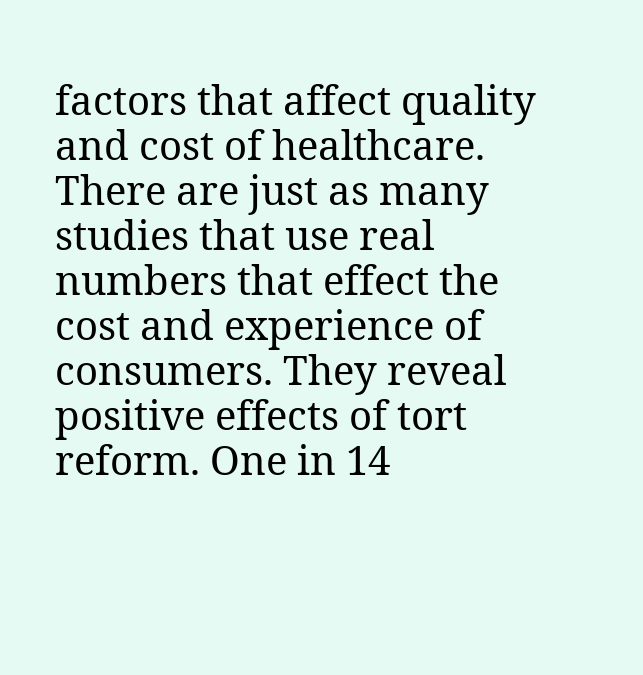factors that affect quality and cost of healthcare. There are just as many studies that use real numbers that effect the cost and experience of consumers. They reveal positive effects of tort reform. One in 14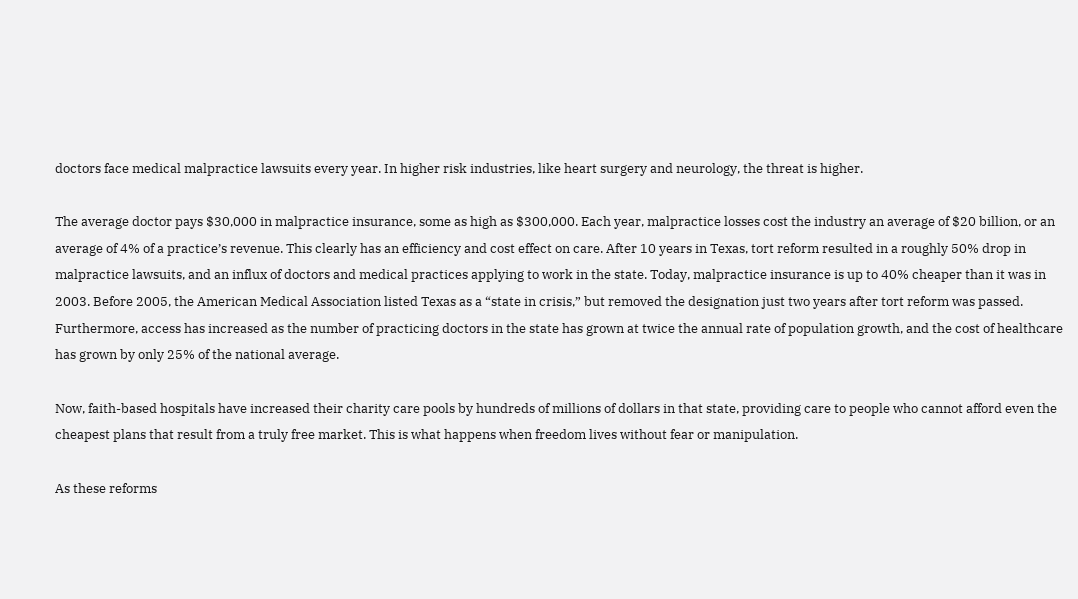doctors face medical malpractice lawsuits every year. In higher risk industries, like heart surgery and neurology, the threat is higher.

The average doctor pays $30,000 in malpractice insurance, some as high as $300,000. Each year, malpractice losses cost the industry an average of $20 billion, or an average of 4% of a practice’s revenue. This clearly has an efficiency and cost effect on care. After 10 years in Texas, tort reform resulted in a roughly 50% drop in malpractice lawsuits, and an influx of doctors and medical practices applying to work in the state. Today, malpractice insurance is up to 40% cheaper than it was in 2003. Before 2005, the American Medical Association listed Texas as a “state in crisis,” but removed the designation just two years after tort reform was passed. Furthermore, access has increased as the number of practicing doctors in the state has grown at twice the annual rate of population growth, and the cost of healthcare has grown by only 25% of the national average.

Now, faith-based hospitals have increased their charity care pools by hundreds of millions of dollars in that state, providing care to people who cannot afford even the cheapest plans that result from a truly free market. This is what happens when freedom lives without fear or manipulation.

As these reforms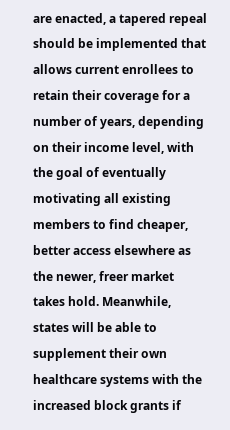are enacted, a tapered repeal should be implemented that allows current enrollees to retain their coverage for a number of years, depending on their income level, with the goal of eventually motivating all existing members to find cheaper, better access elsewhere as the newer, freer market takes hold. Meanwhile, states will be able to supplement their own healthcare systems with the increased block grants if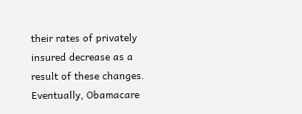their rates of privately insured decrease as a result of these changes. Eventually, Obamacare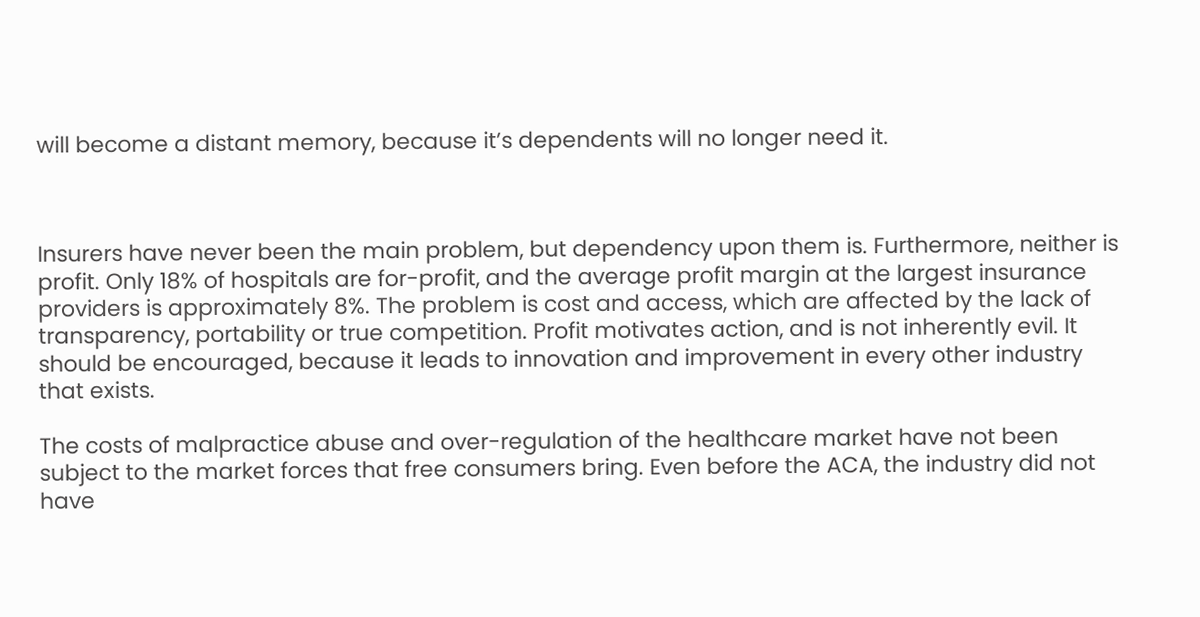will become a distant memory, because it’s dependents will no longer need it.



Insurers have never been the main problem, but dependency upon them is. Furthermore, neither is profit. Only 18% of hospitals are for-profit, and the average profit margin at the largest insurance providers is approximately 8%. The problem is cost and access, which are affected by the lack of transparency, portability or true competition. Profit motivates action, and is not inherently evil. It should be encouraged, because it leads to innovation and improvement in every other industry that exists.

The costs of malpractice abuse and over-regulation of the healthcare market have not been subject to the market forces that free consumers bring. Even before the ACA, the industry did not have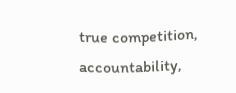true competition, accountability,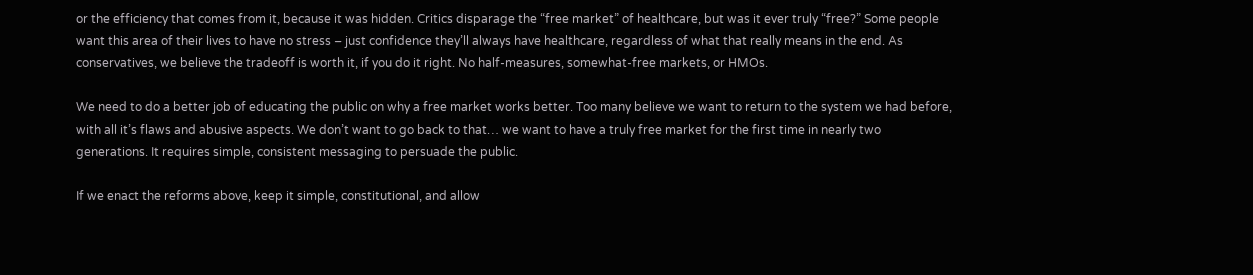or the efficiency that comes from it, because it was hidden. Critics disparage the “free market” of healthcare, but was it ever truly “free?” Some people want this area of their lives to have no stress – just confidence they’ll always have healthcare, regardless of what that really means in the end. As conservatives, we believe the tradeoff is worth it, if you do it right. No half-measures, somewhat-free markets, or HMOs.

We need to do a better job of educating the public on why a free market works better. Too many believe we want to return to the system we had before, with all it’s flaws and abusive aspects. We don’t want to go back to that… we want to have a truly free market for the first time in nearly two generations. It requires simple, consistent messaging to persuade the public.

If we enact the reforms above, keep it simple, constitutional, and allow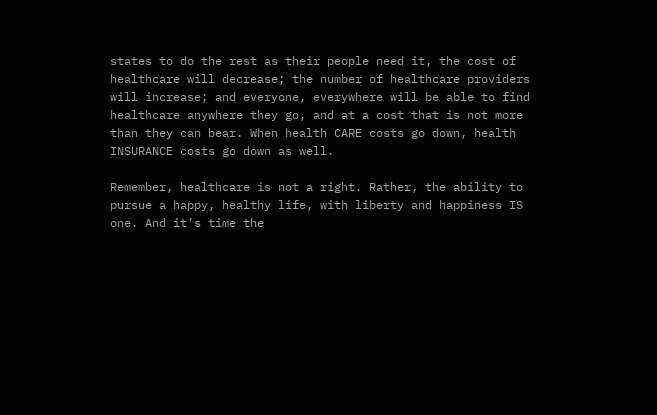states to do the rest as their people need it, the cost of healthcare will decrease; the number of healthcare providers will increase; and everyone, everywhere will be able to find healthcare anywhere they go, and at a cost that is not more than they can bear. When health CARE costs go down, health INSURANCE costs go down as well.

Remember, healthcare is not a right. Rather, the ability to pursue a happy, healthy life, with liberty and happiness IS one. And it’s time the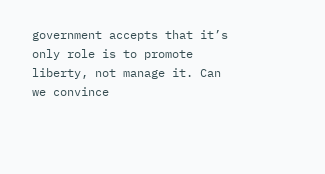government accepts that it’s only role is to promote liberty, not manage it. Can we convince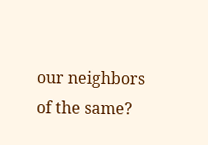our neighbors of the same?